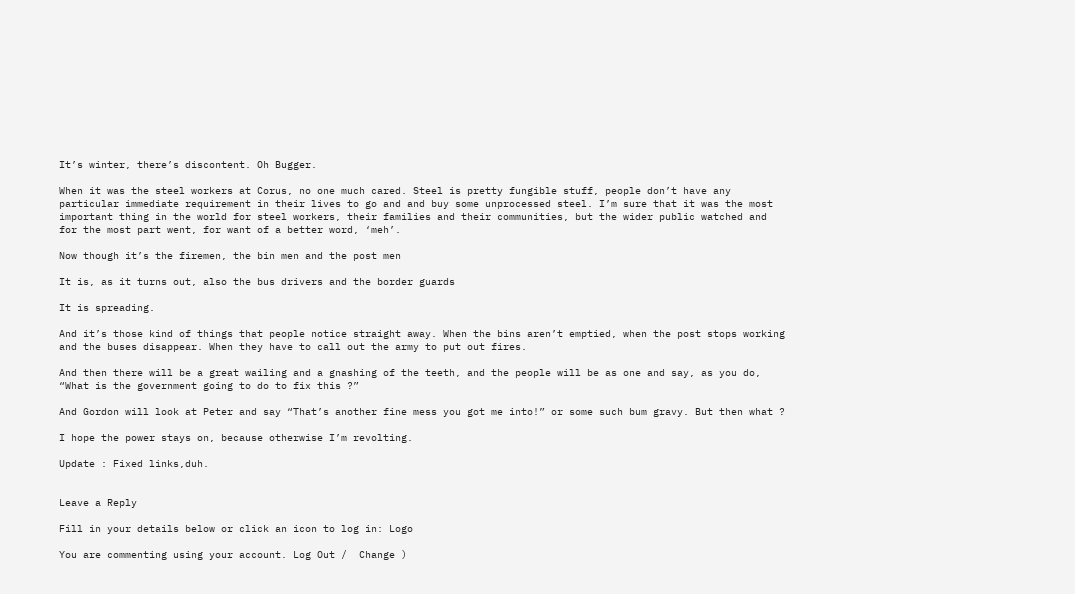It’s winter, there’s discontent. Oh Bugger.

When it was the steel workers at Corus, no one much cared. Steel is pretty fungible stuff, people don’t have any particular immediate requirement in their lives to go and and buy some unprocessed steel. I’m sure that it was the most important thing in the world for steel workers, their families and their communities, but the wider public watched and for the most part went, for want of a better word, ‘meh’.

Now though it’s the firemen, the bin men and the post men

It is, as it turns out, also the bus drivers and the border guards

It is spreading.

And it’s those kind of things that people notice straight away. When the bins aren’t emptied, when the post stops working and the buses disappear. When they have to call out the army to put out fires.

And then there will be a great wailing and a gnashing of the teeth, and the people will be as one and say, as you do, “What is the government going to do to fix this ?”

And Gordon will look at Peter and say “That’s another fine mess you got me into!” or some such bum gravy. But then what ?

I hope the power stays on, because otherwise I’m revolting.

Update : Fixed links,duh.


Leave a Reply

Fill in your details below or click an icon to log in: Logo

You are commenting using your account. Log Out /  Change )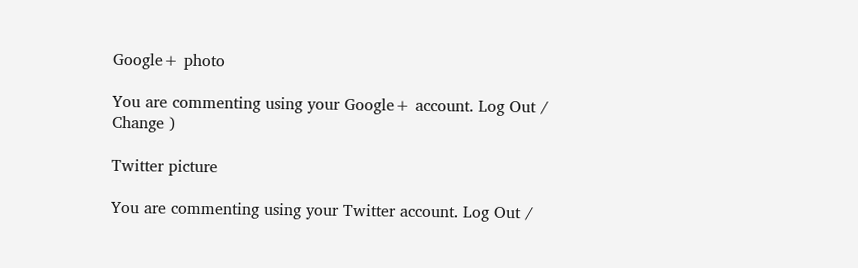Google+ photo

You are commenting using your Google+ account. Log Out /  Change )

Twitter picture

You are commenting using your Twitter account. Log Out /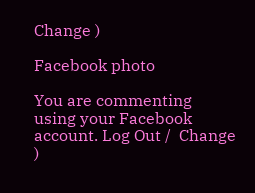Change )

Facebook photo

You are commenting using your Facebook account. Log Out /  Change )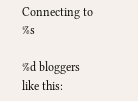Connecting to %s

%d bloggers like this: